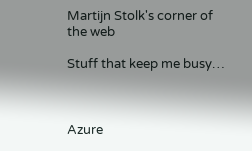Martijn Stolk's corner of the web

Stuff that keep me busy…



Azure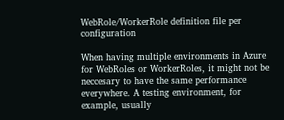WebRole/WorkerRole definition file per configuration

When having multiple environments in Azure for WebRoles or WorkerRoles, it might not be neccesary to have the same performance everywhere. A testing environment, for example, usually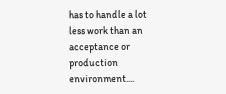has to handle a lot less work than an acceptance or production environment....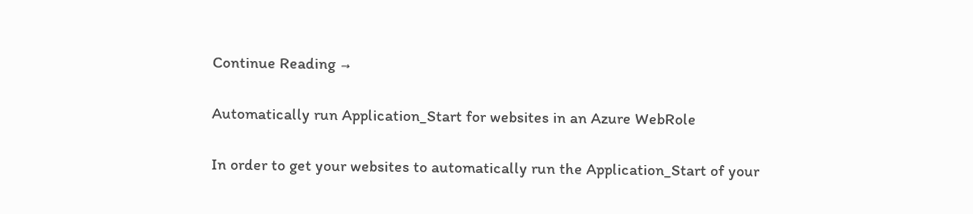Continue Reading →

Automatically run Application_Start for websites in an Azure WebRole

In order to get your websites to automatically run the Application_Start of your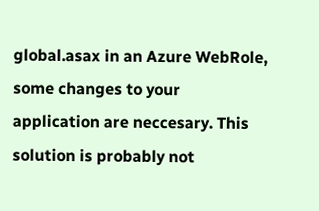global.asax in an Azure WebRole, some changes to your application are neccesary. This solution is probably not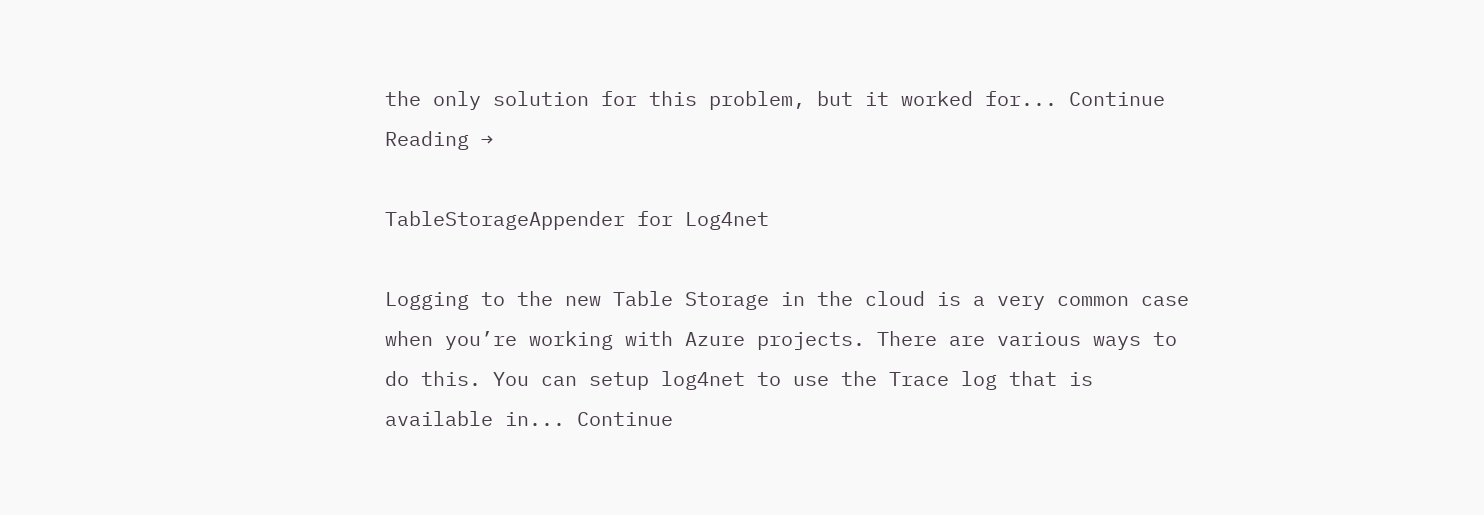the only solution for this problem, but it worked for... Continue Reading →

TableStorageAppender for Log4net

Logging to the new Table Storage in the cloud is a very common case when you’re working with Azure projects. There are various ways to do this. You can setup log4net to use the Trace log that is available in... Continue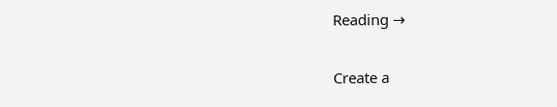Reading →

Create a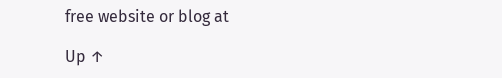free website or blog at

Up ↑